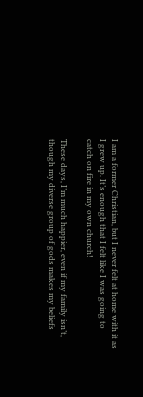I am a former Christian, but I never felt at home with it as I grew up. It’s enough that I felt like I was going to catch on fire in my own church!

These days, I’m much happier, even if my family isn’t, though my diverse group of gods makes my beliefs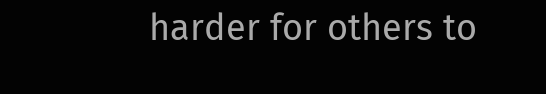harder for others to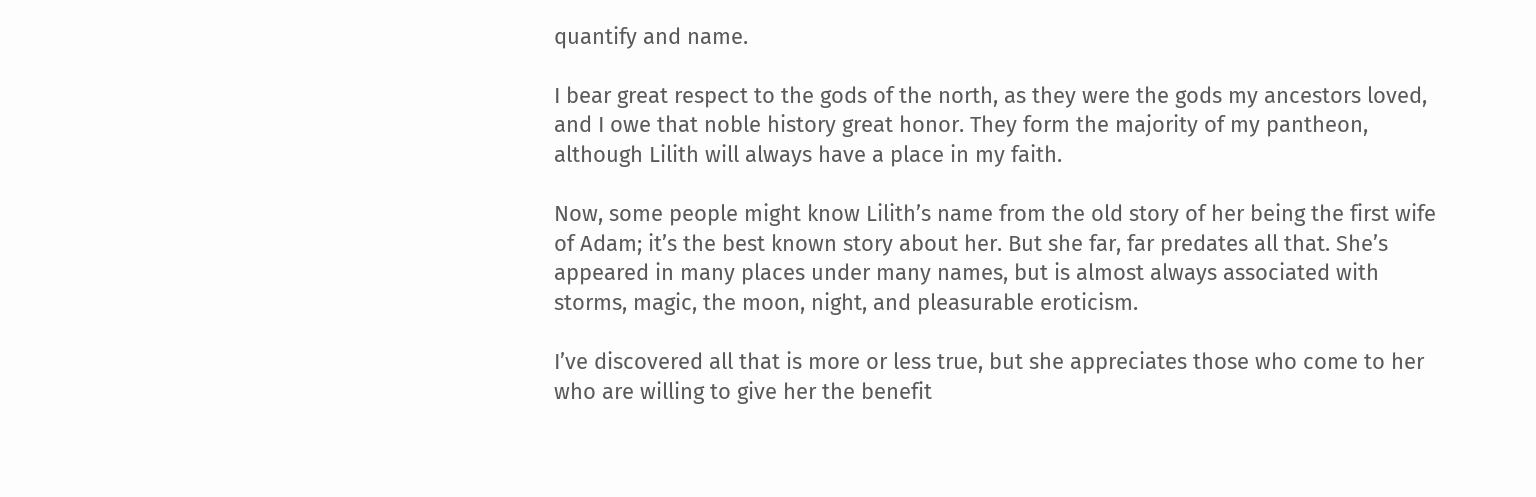quantify and name.

I bear great respect to the gods of the north, as they were the gods my ancestors loved, and I owe that noble history great honor. They form the majority of my pantheon, although Lilith will always have a place in my faith.

Now, some people might know Lilith’s name from the old story of her being the first wife of Adam; it’s the best known story about her. But she far, far predates all that. She’s appeared in many places under many names, but is almost always associated with storms, magic, the moon, night, and pleasurable eroticism.

I’ve discovered all that is more or less true, but she appreciates those who come to her who are willing to give her the benefit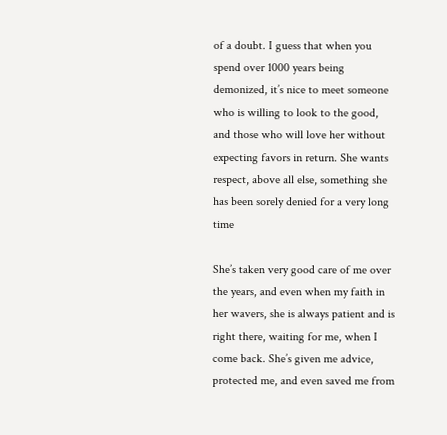of a doubt. I guess that when you spend over 1000 years being demonized, it’s nice to meet someone who is willing to look to the good, and those who will love her without expecting favors in return. She wants respect, above all else, something she has been sorely denied for a very long time

She’s taken very good care of me over the years, and even when my faith in her wavers, she is always patient and is right there, waiting for me, when I come back. She’s given me advice, protected me, and even saved me from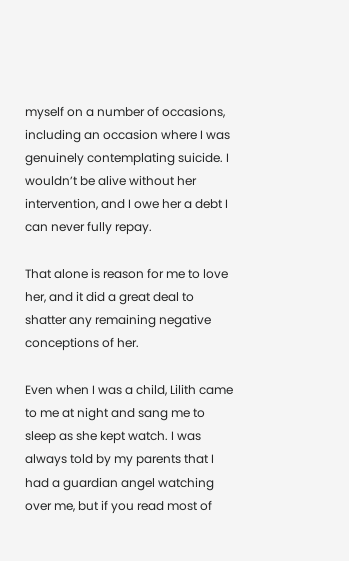myself on a number of occasions, including an occasion where I was genuinely contemplating suicide. I wouldn’t be alive without her intervention, and I owe her a debt I can never fully repay.

That alone is reason for me to love her, and it did a great deal to shatter any remaining negative conceptions of her.

Even when I was a child, Lilith came to me at night and sang me to sleep as she kept watch. I was always told by my parents that I had a guardian angel watching over me, but if you read most of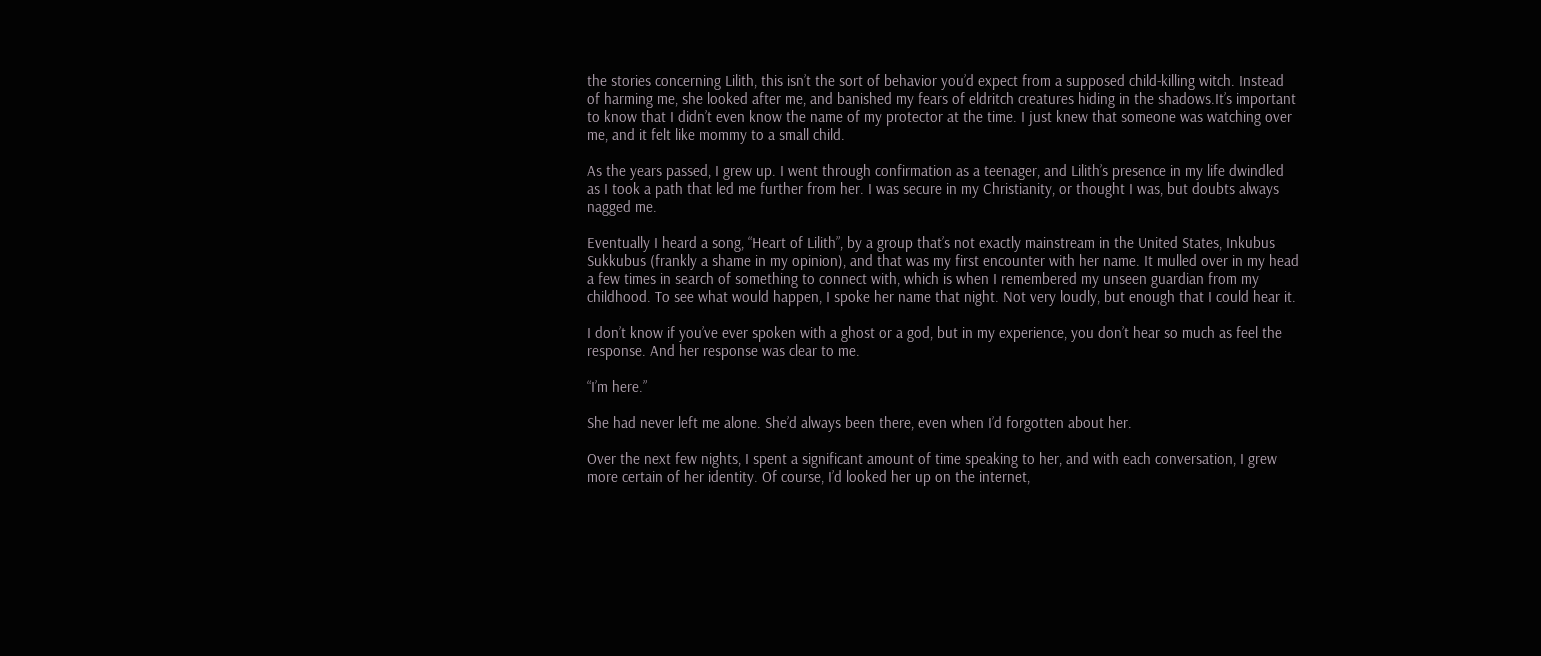the stories concerning Lilith, this isn’t the sort of behavior you’d expect from a supposed child-killing witch. Instead of harming me, she looked after me, and banished my fears of eldritch creatures hiding in the shadows.It’s important to know that I didn’t even know the name of my protector at the time. I just knew that someone was watching over me, and it felt like mommy to a small child.

As the years passed, I grew up. I went through confirmation as a teenager, and Lilith’s presence in my life dwindled as I took a path that led me further from her. I was secure in my Christianity, or thought I was, but doubts always nagged me.

Eventually I heard a song, “Heart of Lilith”, by a group that’s not exactly mainstream in the United States, Inkubus Sukkubus (frankly a shame in my opinion), and that was my first encounter with her name. It mulled over in my head a few times in search of something to connect with, which is when I remembered my unseen guardian from my childhood. To see what would happen, I spoke her name that night. Not very loudly, but enough that I could hear it.

I don’t know if you’ve ever spoken with a ghost or a god, but in my experience, you don’t hear so much as feel the response. And her response was clear to me.

“I’m here.”

She had never left me alone. She’d always been there, even when I’d forgotten about her.

Over the next few nights, I spent a significant amount of time speaking to her, and with each conversation, I grew more certain of her identity. Of course, I’d looked her up on the internet,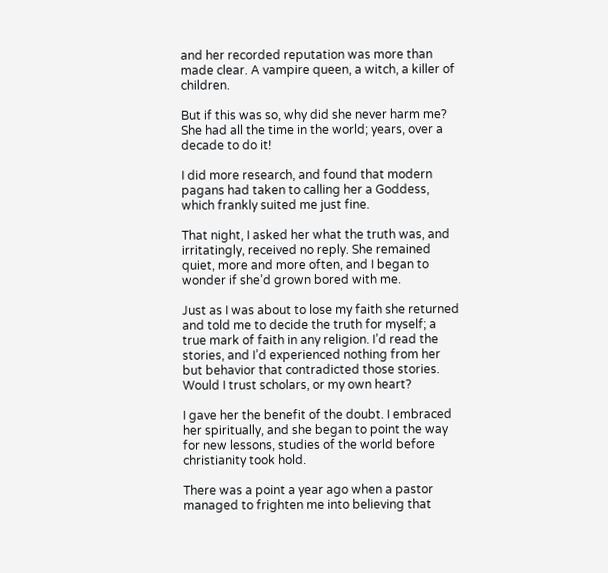and her recorded reputation was more than made clear. A vampire queen, a witch, a killer of children.

But if this was so, why did she never harm me? She had all the time in the world; years, over a decade to do it!

I did more research, and found that modern pagans had taken to calling her a Goddess, which frankly suited me just fine.

That night, I asked her what the truth was, and irritatingly, received no reply. She remained quiet, more and more often, and I began to wonder if she’d grown bored with me.

Just as I was about to lose my faith she returned and told me to decide the truth for myself; a true mark of faith in any religion. I’d read the stories, and I’d experienced nothing from her but behavior that contradicted those stories. Would I trust scholars, or my own heart?

I gave her the benefit of the doubt. I embraced her spiritually, and she began to point the way for new lessons, studies of the world before christianity took hold.

There was a point a year ago when a pastor managed to frighten me into believing that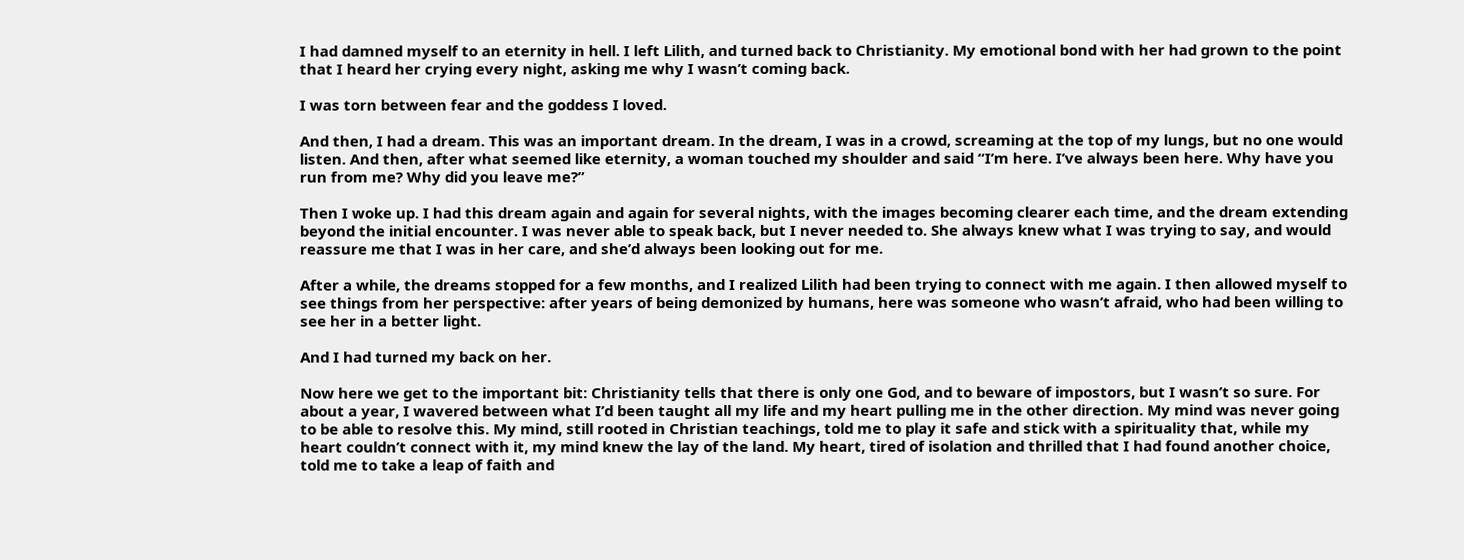I had damned myself to an eternity in hell. I left Lilith, and turned back to Christianity. My emotional bond with her had grown to the point that I heard her crying every night, asking me why I wasn’t coming back.

I was torn between fear and the goddess I loved.

And then, I had a dream. This was an important dream. In the dream, I was in a crowd, screaming at the top of my lungs, but no one would listen. And then, after what seemed like eternity, a woman touched my shoulder and said “I’m here. I’ve always been here. Why have you run from me? Why did you leave me?”

Then I woke up. I had this dream again and again for several nights, with the images becoming clearer each time, and the dream extending beyond the initial encounter. I was never able to speak back, but I never needed to. She always knew what I was trying to say, and would reassure me that I was in her care, and she’d always been looking out for me.

After a while, the dreams stopped for a few months, and I realized Lilith had been trying to connect with me again. I then allowed myself to see things from her perspective: after years of being demonized by humans, here was someone who wasn’t afraid, who had been willing to see her in a better light.

And I had turned my back on her.

Now here we get to the important bit: Christianity tells that there is only one God, and to beware of impostors, but I wasn’t so sure. For about a year, I wavered between what I’d been taught all my life and my heart pulling me in the other direction. My mind was never going to be able to resolve this. My mind, still rooted in Christian teachings, told me to play it safe and stick with a spirituality that, while my heart couldn’t connect with it, my mind knew the lay of the land. My heart, tired of isolation and thrilled that I had found another choice, told me to take a leap of faith and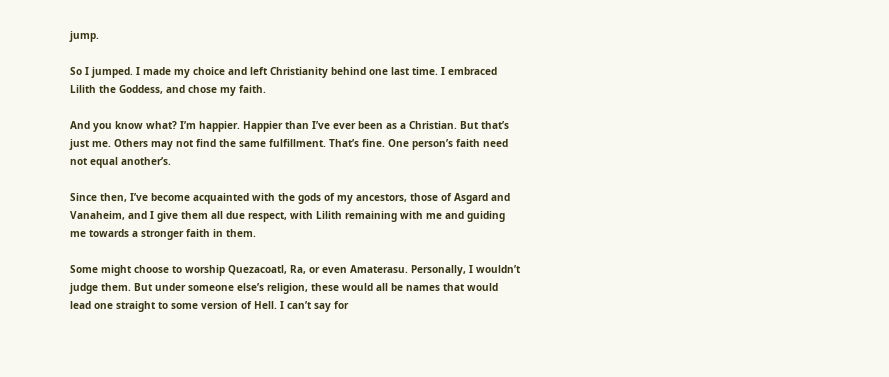jump.

So I jumped. I made my choice and left Christianity behind one last time. I embraced Lilith the Goddess, and chose my faith.

And you know what? I’m happier. Happier than I’ve ever been as a Christian. But that’s just me. Others may not find the same fulfillment. That’s fine. One person’s faith need not equal another’s.

Since then, I’ve become acquainted with the gods of my ancestors, those of Asgard and Vanaheim, and I give them all due respect, with Lilith remaining with me and guiding me towards a stronger faith in them.

Some might choose to worship Quezacoatl, Ra, or even Amaterasu. Personally, I wouldn’t judge them. But under someone else’s religion, these would all be names that would lead one straight to some version of Hell. I can’t say for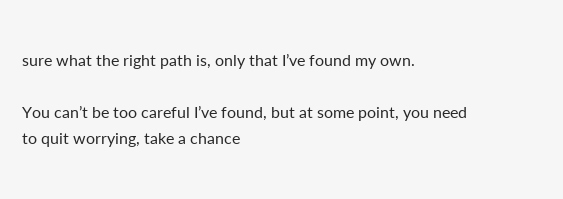sure what the right path is, only that I’ve found my own.

You can’t be too careful I’ve found, but at some point, you need to quit worrying, take a chance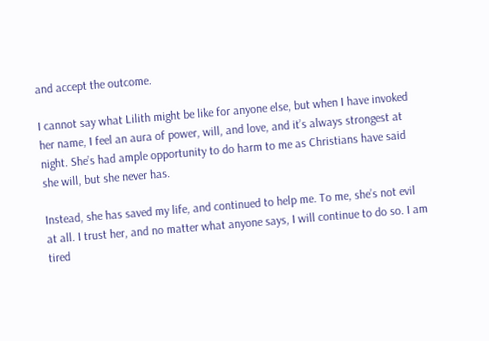and accept the outcome.

I cannot say what Lilith might be like for anyone else, but when I have invoked her name, I feel an aura of power, will, and love, and it’s always strongest at night. She’s had ample opportunity to do harm to me as Christians have said she will, but she never has.

Instead, she has saved my life, and continued to help me. To me, she’s not evil at all. I trust her, and no matter what anyone says, I will continue to do so. I am tired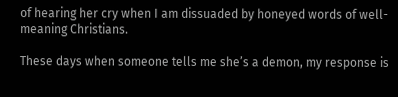of hearing her cry when I am dissuaded by honeyed words of well-meaning Christians.

These days when someone tells me she’s a demon, my response is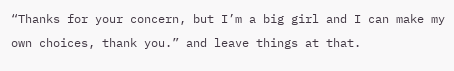“Thanks for your concern, but I’m a big girl and I can make my own choices, thank you.” and leave things at that.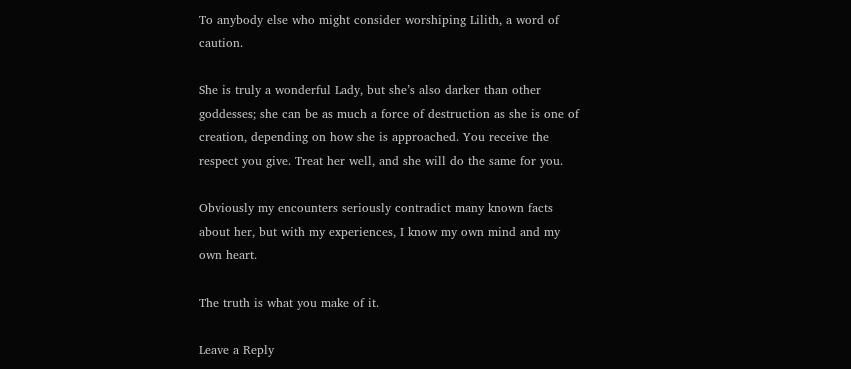To anybody else who might consider worshiping Lilith, a word of caution.

She is truly a wonderful Lady, but she’s also darker than other goddesses; she can be as much a force of destruction as she is one of creation, depending on how she is approached. You receive the respect you give. Treat her well, and she will do the same for you.

Obviously my encounters seriously contradict many known facts about her, but with my experiences, I know my own mind and my own heart.

The truth is what you make of it.

Leave a Reply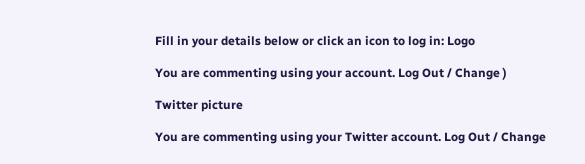Fill in your details below or click an icon to log in: Logo

You are commenting using your account. Log Out / Change )

Twitter picture

You are commenting using your Twitter account. Log Out / Change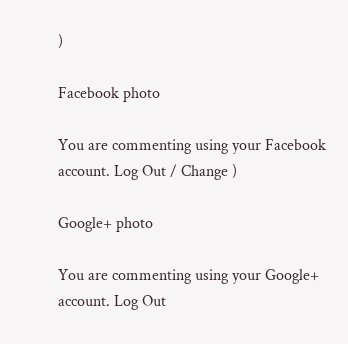)

Facebook photo

You are commenting using your Facebook account. Log Out / Change )

Google+ photo

You are commenting using your Google+ account. Log Out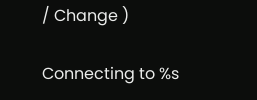/ Change )

Connecting to %s